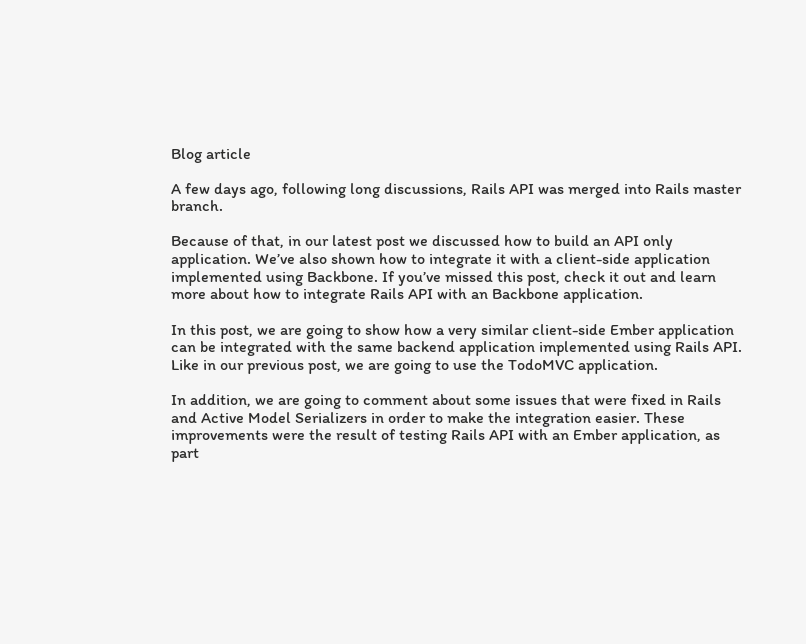Blog article

A few days ago, following long discussions, Rails API was merged into Rails master branch.

Because of that, in our latest post we discussed how to build an API only application. We’ve also shown how to integrate it with a client-side application implemented using Backbone. If you’ve missed this post, check it out and learn more about how to integrate Rails API with an Backbone application.

In this post, we are going to show how a very similar client-side Ember application can be integrated with the same backend application implemented using Rails API. Like in our previous post, we are going to use the TodoMVC application.

In addition, we are going to comment about some issues that were fixed in Rails and Active Model Serializers in order to make the integration easier. These improvements were the result of testing Rails API with an Ember application, as part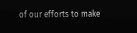of our efforts to make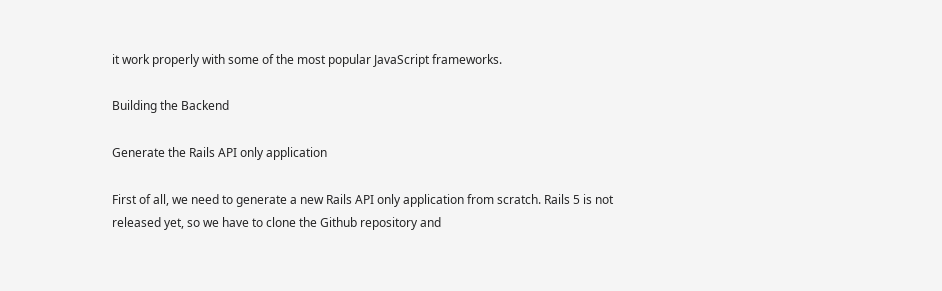it work properly with some of the most popular JavaScript frameworks.

Building the Backend

Generate the Rails API only application

First of all, we need to generate a new Rails API only application from scratch. Rails 5 is not released yet, so we have to clone the Github repository and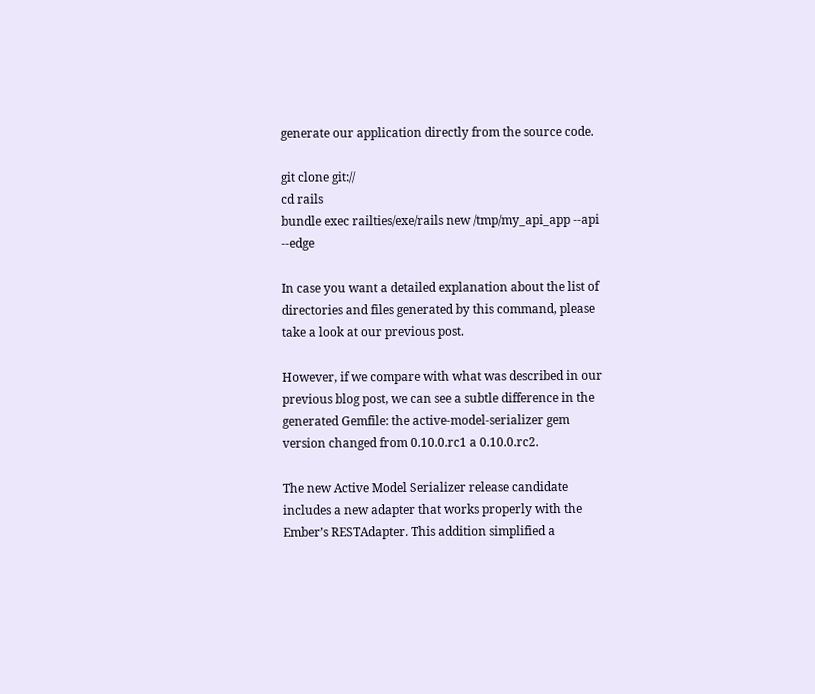generate our application directly from the source code.

git clone git://
cd rails
bundle exec railties/exe/rails new /tmp/my_api_app --api --edge

In case you want a detailed explanation about the list of directories and files generated by this command, please take a look at our previous post.

However, if we compare with what was described in our previous blog post, we can see a subtle difference in the generated Gemfile: the active-model-serializer gem version changed from 0.10.0.rc1 a 0.10.0.rc2.

The new Active Model Serializer release candidate includes a new adapter that works properly with the Ember’s RESTAdapter. This addition simplified a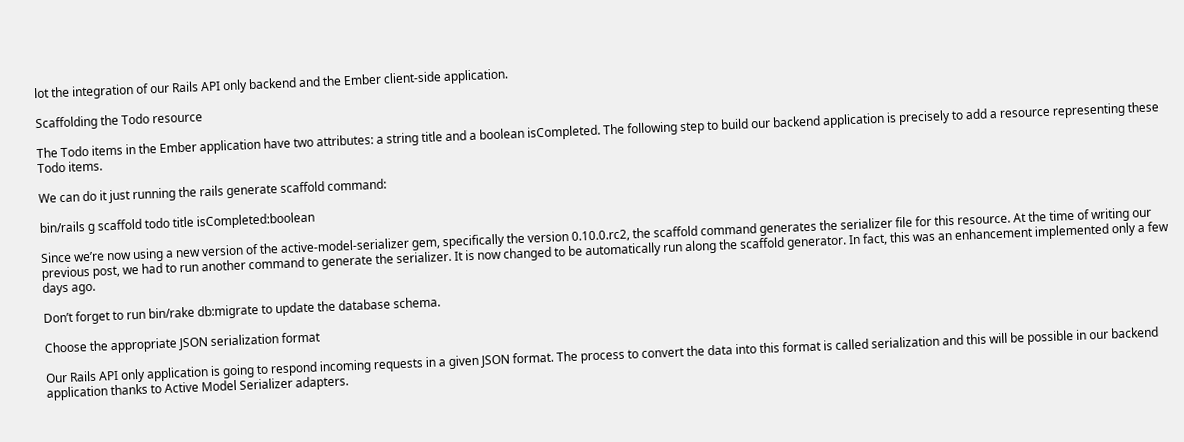lot the integration of our Rails API only backend and the Ember client-side application.

Scaffolding the Todo resource

The Todo items in the Ember application have two attributes: a string title and a boolean isCompleted. The following step to build our backend application is precisely to add a resource representing these Todo items.

We can do it just running the rails generate scaffold command:

bin/rails g scaffold todo title isCompleted:boolean

Since we’re now using a new version of the active-model-serializer gem, specifically the version 0.10.0.rc2, the scaffold command generates the serializer file for this resource. At the time of writing our previous post, we had to run another command to generate the serializer. It is now changed to be automatically run along the scaffold generator. In fact, this was an enhancement implemented only a few days ago.

Don’t forget to run bin/rake db:migrate to update the database schema.

Choose the appropriate JSON serialization format

Our Rails API only application is going to respond incoming requests in a given JSON format. The process to convert the data into this format is called serialization and this will be possible in our backend application thanks to Active Model Serializer adapters.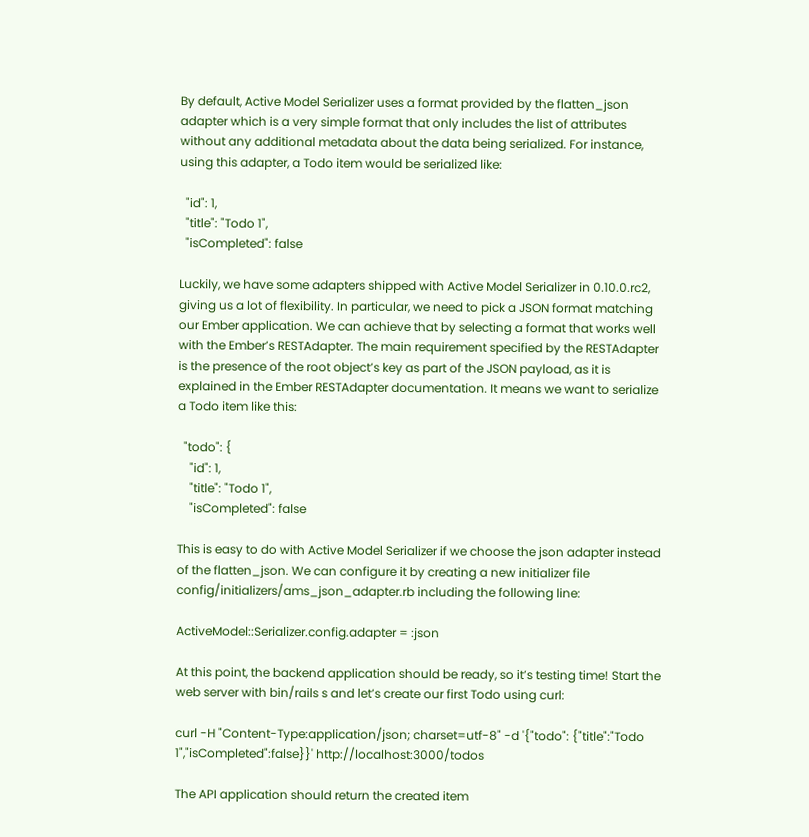By default, Active Model Serializer uses a format provided by the flatten_json adapter which is a very simple format that only includes the list of attributes without any additional metadata about the data being serialized. For instance, using this adapter, a Todo item would be serialized like:

  "id": 1,
  "title": "Todo 1",
  "isCompleted": false

Luckily, we have some adapters shipped with Active Model Serializer in 0.10.0.rc2, giving us a lot of flexibility. In particular, we need to pick a JSON format matching our Ember application. We can achieve that by selecting a format that works well with the Ember’s RESTAdapter. The main requirement specified by the RESTAdapter is the presence of the root object’s key as part of the JSON payload, as it is explained in the Ember RESTAdapter documentation. It means we want to serialize a Todo item like this:

  "todo": {
    "id": 1,
    "title": "Todo 1",
    "isCompleted": false

This is easy to do with Active Model Serializer if we choose the json adapter instead of the flatten_json. We can configure it by creating a new initializer file config/initializers/ams_json_adapter.rb including the following line:

ActiveModel::Serializer.config.adapter = :json

At this point, the backend application should be ready, so it’s testing time! Start the web server with bin/rails s and let’s create our first Todo using curl:

curl -H "Content-Type:application/json; charset=utf-8" -d '{"todo": {"title":"Todo 1","isCompleted":false}}' http://localhost:3000/todos

The API application should return the created item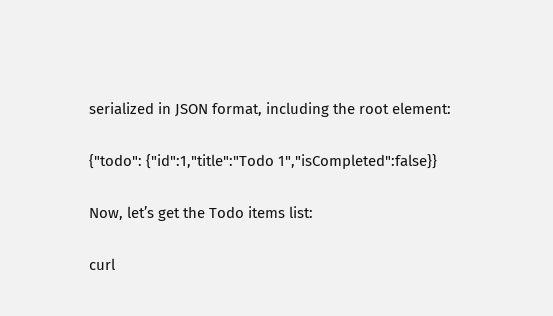serialized in JSON format, including the root element:

{"todo": {"id":1,"title":"Todo 1","isCompleted":false}}

Now, let’s get the Todo items list:

curl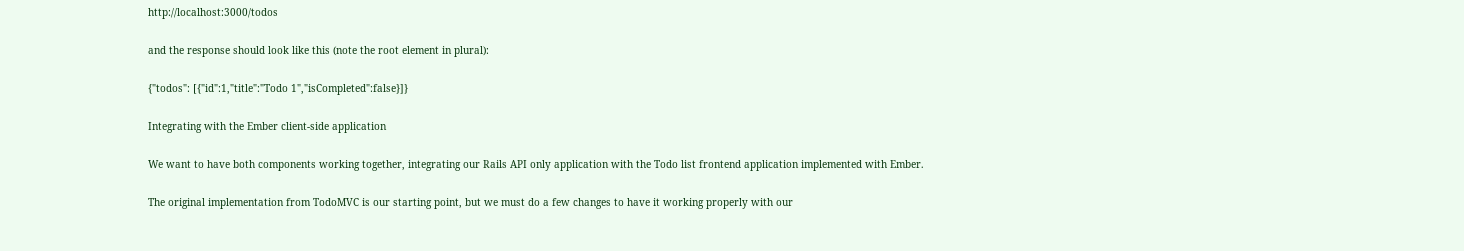http://localhost:3000/todos

and the response should look like this (note the root element in plural):

{"todos": [{"id":1,"title":"Todo 1","isCompleted":false}]}

Integrating with the Ember client-side application

We want to have both components working together, integrating our Rails API only application with the Todo list frontend application implemented with Ember.

The original implementation from TodoMVC is our starting point, but we must do a few changes to have it working properly with our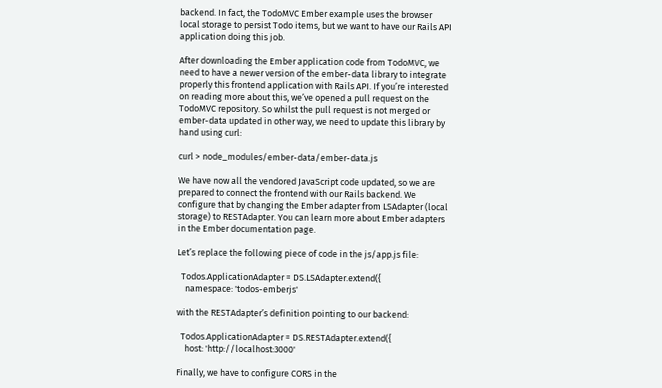backend. In fact, the TodoMVC Ember example uses the browser local storage to persist Todo items, but we want to have our Rails API application doing this job.

After downloading the Ember application code from TodoMVC, we need to have a newer version of the ember-data library to integrate properly this frontend application with Rails API. If you’re interested on reading more about this, we’ve opened a pull request on the TodoMVC repository. So whilst the pull request is not merged or ember-data updated in other way, we need to update this library by hand using curl:

curl > node_modules/ember-data/ember-data.js

We have now all the vendored JavaScript code updated, so we are prepared to connect the frontend with our Rails backend. We configure that by changing the Ember adapter from LSAdapter (local storage) to RESTAdapter. You can learn more about Ember adapters in the Ember documentation page.

Let’s replace the following piece of code in the js/app.js file:

  Todos.ApplicationAdapter = DS.LSAdapter.extend({
    namespace: 'todos-emberjs'

with the RESTAdapter’s definition pointing to our backend:

  Todos.ApplicationAdapter = DS.RESTAdapter.extend({
    host: 'http://localhost:3000'

Finally, we have to configure CORS in the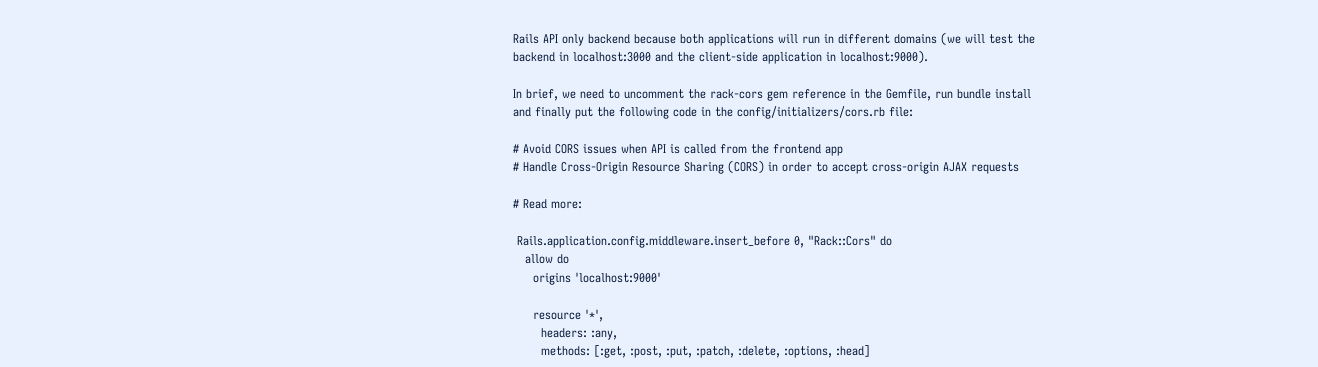Rails API only backend because both applications will run in different domains (we will test the backend in localhost:3000 and the client-side application in localhost:9000).

In brief, we need to uncomment the rack-cors gem reference in the Gemfile, run bundle install and finally put the following code in the config/initializers/cors.rb file:

# Avoid CORS issues when API is called from the frontend app
# Handle Cross-Origin Resource Sharing (CORS) in order to accept cross-origin AJAX requests

# Read more:

 Rails.application.config.middleware.insert_before 0, "Rack::Cors" do
   allow do
     origins 'localhost:9000'

     resource '*',
       headers: :any,
       methods: [:get, :post, :put, :patch, :delete, :options, :head]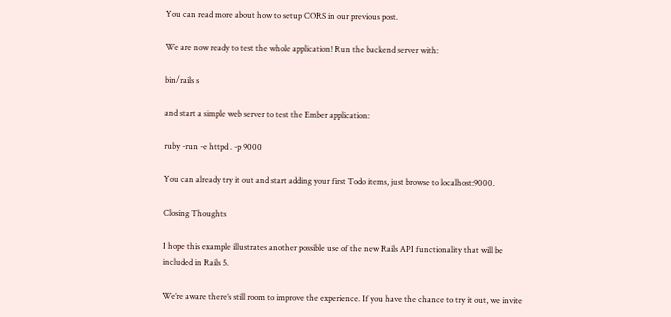You can read more about how to setup CORS in our previous post.

We are now ready to test the whole application! Run the backend server with:

bin/rails s

and start a simple web server to test the Ember application:

ruby -run -e httpd . -p 9000

You can already try it out and start adding your first Todo items, just browse to localhost:9000.

Closing Thoughts

I hope this example illustrates another possible use of the new Rails API functionality that will be included in Rails 5.

We’re aware there’s still room to improve the experience. If you have the chance to try it out, we invite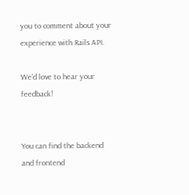you to comment about your experience with Rails API.

We’d love to hear your feedback!


You can find the backend and frontend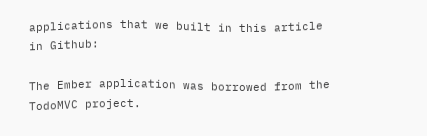applications that we built in this article in Github:

The Ember application was borrowed from the TodoMVC project.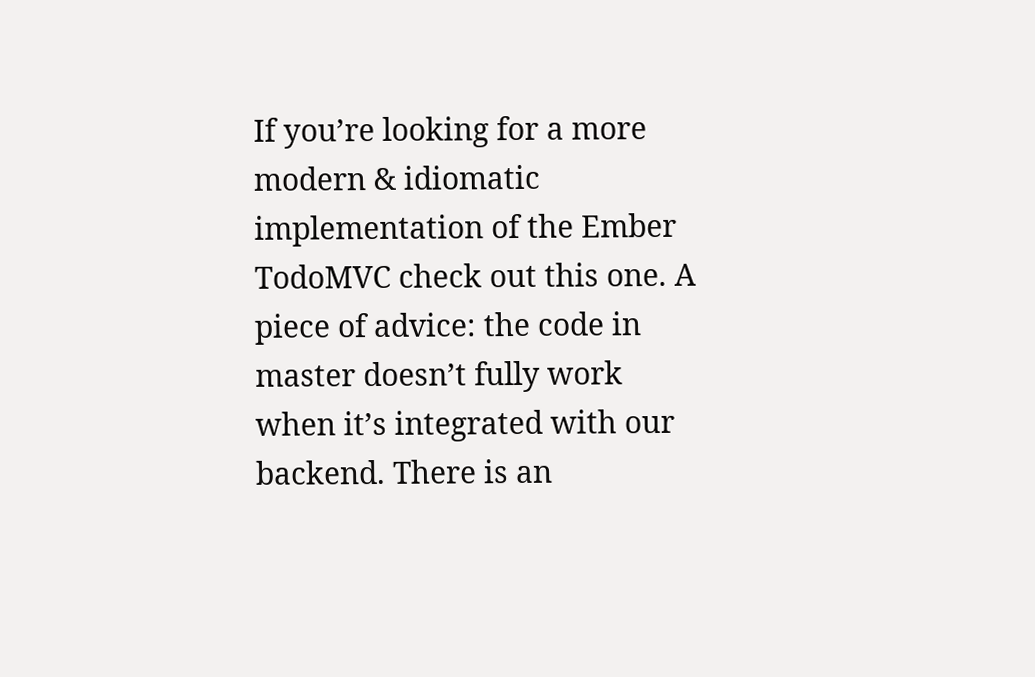If you’re looking for a more modern & idiomatic implementation of the Ember TodoMVC check out this one. A piece of advice: the code in master doesn’t fully work when it’s integrated with our backend. There is an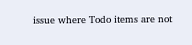issue where Todo items are not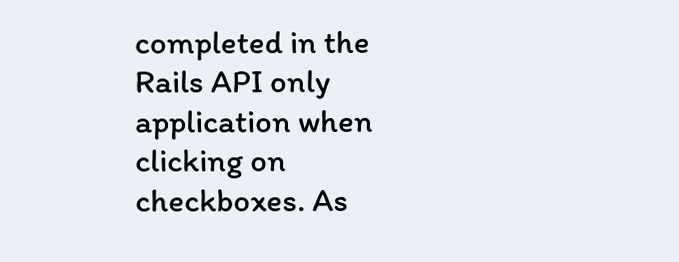completed in the Rails API only application when clicking on checkboxes. As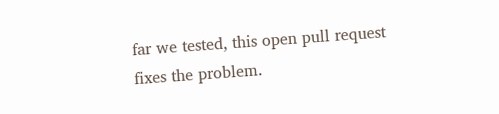far we tested, this open pull request fixes the problem.